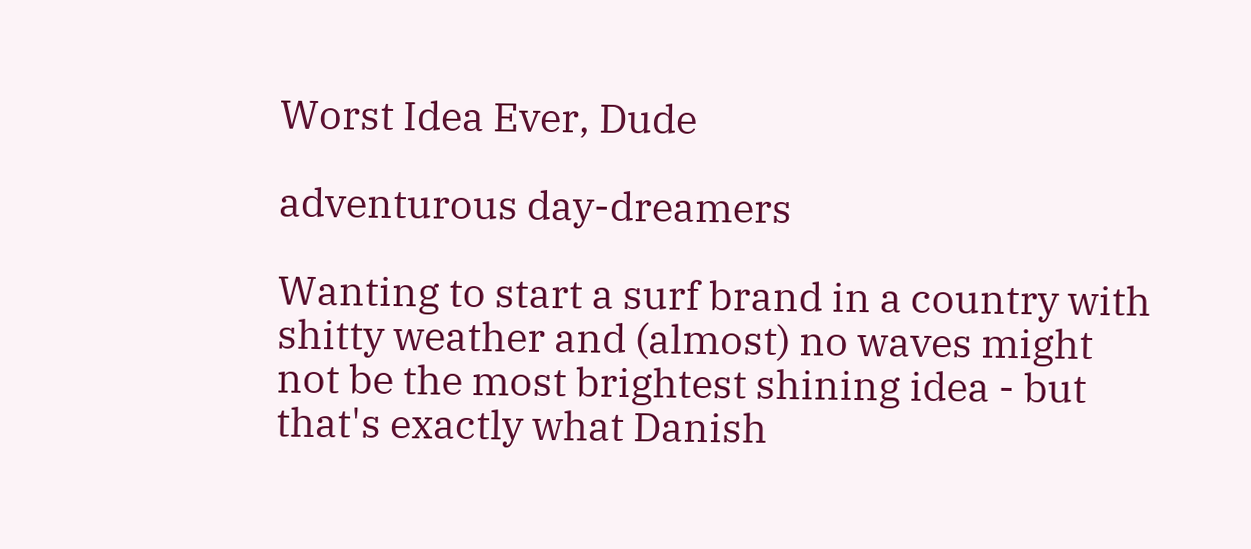Worst Idea Ever, Dude

adventurous day-dreamers

Wanting to start a surf brand in a country with shitty weather and (almost) no waves might not be the most brightest shining idea - but that's exactly what Danish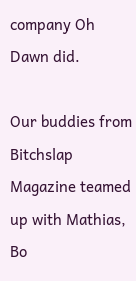company Oh Dawn did.

Our buddies from Bitchslap Magazine teamed up with Mathias, Bo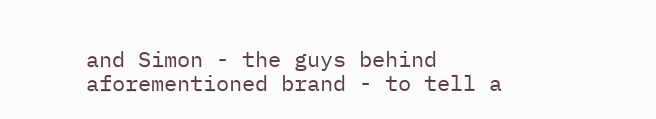and Simon - the guys behind aforementioned brand - to tell a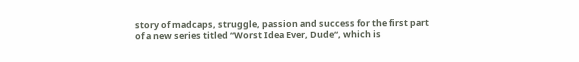story of madcaps, struggle, passion and success for the first part of a new series titled “Worst Idea Ever, Dude“, which is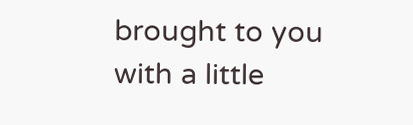brought to you with a little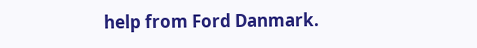help from Ford Danmark.